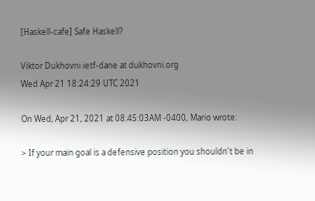[Haskell-cafe] Safe Haskell?

Viktor Dukhovni ietf-dane at dukhovni.org
Wed Apr 21 18:24:29 UTC 2021

On Wed, Apr 21, 2021 at 08:45:03AM -0400, Mario wrote:

> If your main goal is a defensive position you shouldn't be in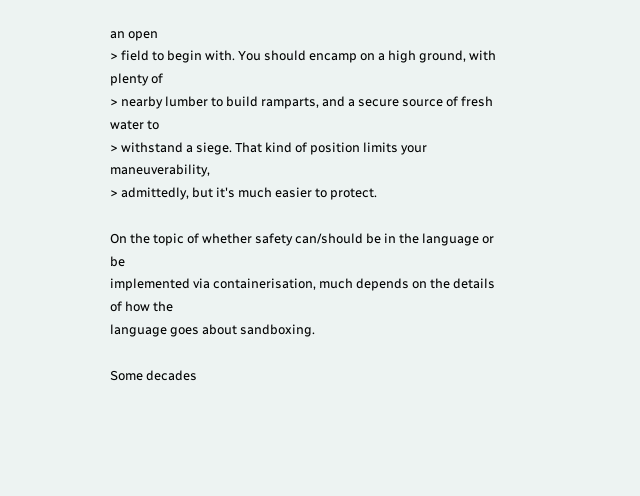an open
> field to begin with. You should encamp on a high ground, with plenty of
> nearby lumber to build ramparts, and a secure source of fresh water to
> withstand a siege. That kind of position limits your maneuverability,
> admittedly, but it's much easier to protect.

On the topic of whether safety can/should be in the language or be
implemented via containerisation, much depends on the details of how the
language goes about sandboxing.

Some decades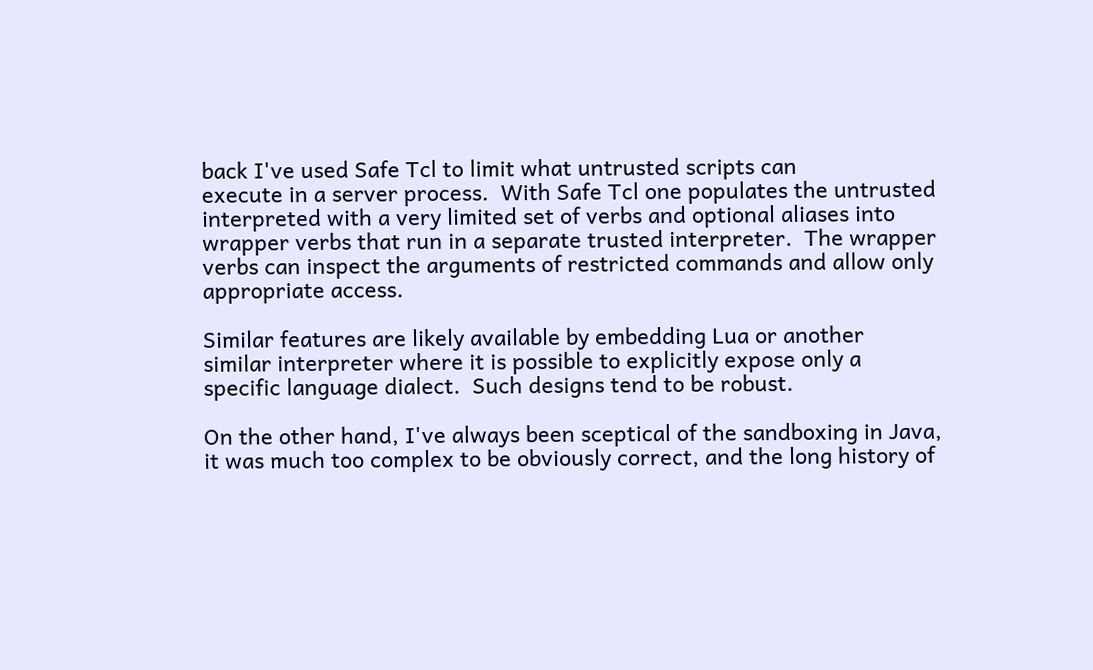back I've used Safe Tcl to limit what untrusted scripts can
execute in a server process.  With Safe Tcl one populates the untrusted
interpreted with a very limited set of verbs and optional aliases into
wrapper verbs that run in a separate trusted interpreter.  The wrapper
verbs can inspect the arguments of restricted commands and allow only
appropriate access.

Similar features are likely available by embedding Lua or another
similar interpreter where it is possible to explicitly expose only a
specific language dialect.  Such designs tend to be robust.

On the other hand, I've always been sceptical of the sandboxing in Java,
it was much too complex to be obviously correct, and the long history of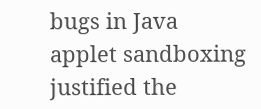bugs in Java applet sandboxing justified the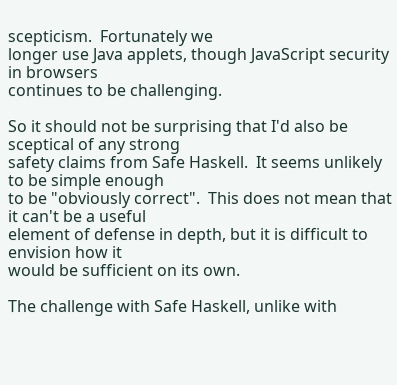scepticism.  Fortunately we
longer use Java applets, though JavaScript security in browsers
continues to be challenging.

So it should not be surprising that I'd also be sceptical of any strong
safety claims from Safe Haskell.  It seems unlikely to be simple enough
to be "obviously correct".  This does not mean that it can't be a useful
element of defense in depth, but it is difficult to envision how it
would be sufficient on its own.

The challenge with Safe Haskell, unlike with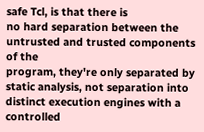safe Tcl, is that there is
no hard separation between the untrusted and trusted components of the
program, they're only separated by static analysis, not separation into
distinct execution engines with a controlled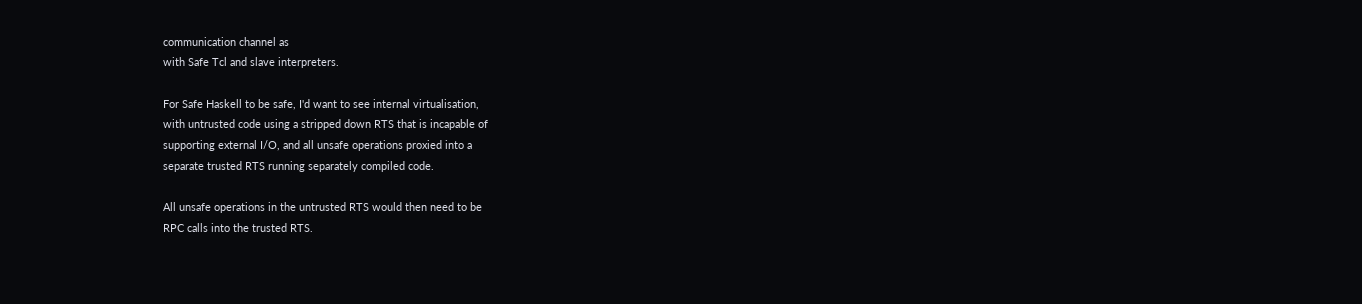communication channel as
with Safe Tcl and slave interpreters.

For Safe Haskell to be safe, I'd want to see internal virtualisation,
with untrusted code using a stripped down RTS that is incapable of
supporting external I/O, and all unsafe operations proxied into a
separate trusted RTS running separately compiled code.

All unsafe operations in the untrusted RTS would then need to be
RPC calls into the trusted RTS.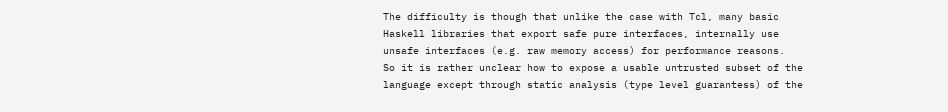The difficulty is though that unlike the case with Tcl, many basic
Haskell libraries that export safe pure interfaces, internally use
unsafe interfaces (e.g. raw memory access) for performance reasons.
So it is rather unclear how to expose a usable untrusted subset of the
language except through static analysis (type level guarantess) of the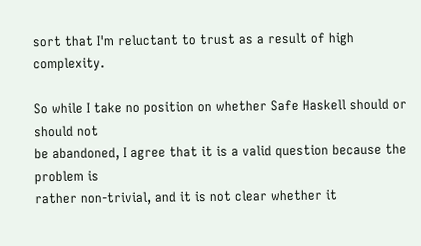sort that I'm reluctant to trust as a result of high complexity.

So while I take no position on whether Safe Haskell should or should not
be abandoned, I agree that it is a valid question because the problem is
rather non-trivial, and it is not clear whether it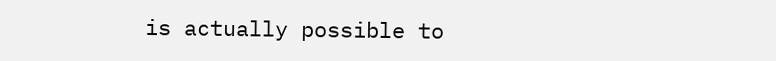is actually possible to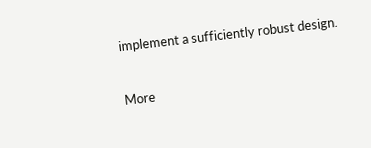implement a sufficiently robust design.


More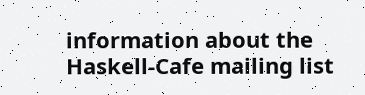information about the Haskell-Cafe mailing list